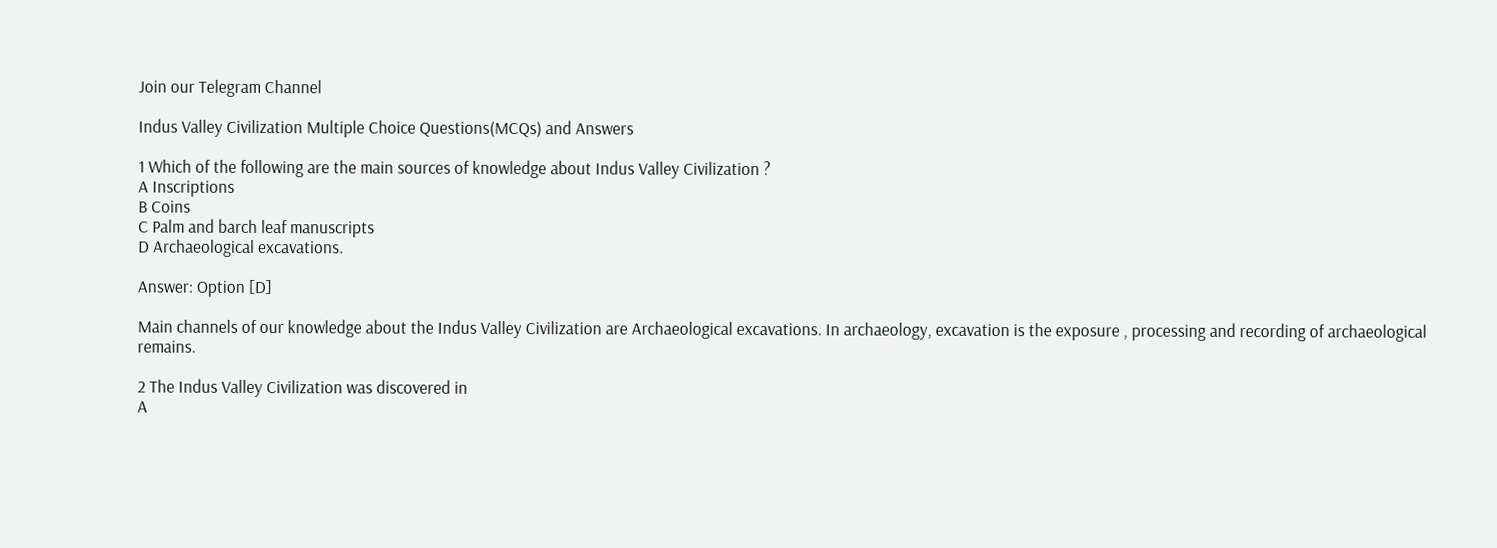Join our Telegram Channel

Indus Valley Civilization Multiple Choice Questions(MCQs) and Answers

1 Which of the following are the main sources of knowledge about Indus Valley Civilization ?
A Inscriptions
B Coins
C Palm and barch leaf manuscripts
D Archaeological excavations.

Answer: Option [D]

Main channels of our knowledge about the Indus Valley Civilization are Archaeological excavations. In archaeology, excavation is the exposure , processing and recording of archaeological remains.

2 The Indus Valley Civilization was discovered in
A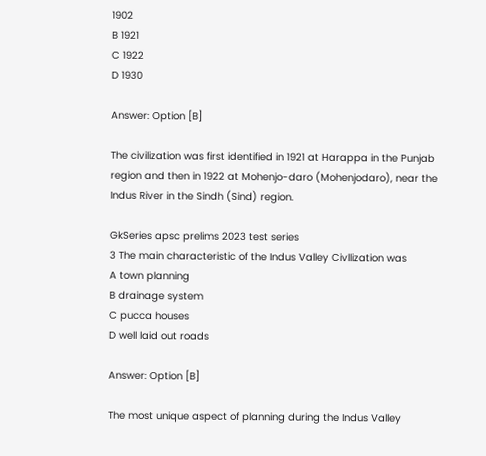1902
B 1921
C 1922
D 1930

Answer: Option [B]

The civilization was first identified in 1921 at Harappa in the Punjab region and then in 1922 at Mohenjo-daro (Mohenjodaro), near the Indus River in the Sindh (Sind) region.

GkSeries apsc prelims 2023 test series
3 The main characteristic of the Indus Valley Civllization was
A town planning
B drainage system
C pucca houses
D well laid out roads

Answer: Option [B]

The most unique aspect of planning during the Indus Valley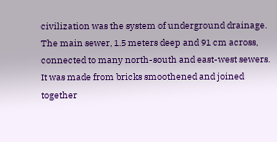civilization was the system of underground drainage. The main sewer, 1.5 meters deep and 91 cm across, connected to many north-south and east-west sewers. It was made from bricks smoothened and joined together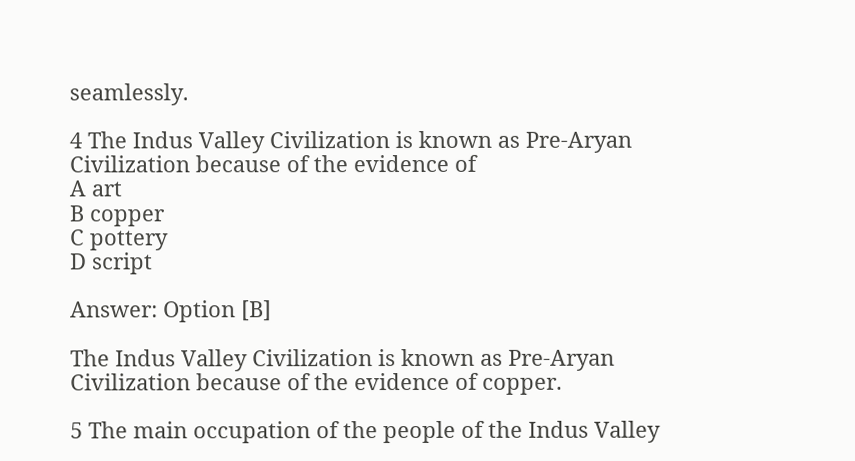seamlessly.

4 The Indus Valley Civilization is known as Pre-Aryan Civilization because of the evidence of
A art
B copper
C pottery
D script

Answer: Option [B]

The Indus Valley Civilization is known as Pre-Aryan Civilization because of the evidence of copper.

5 The main occupation of the people of the Indus Valley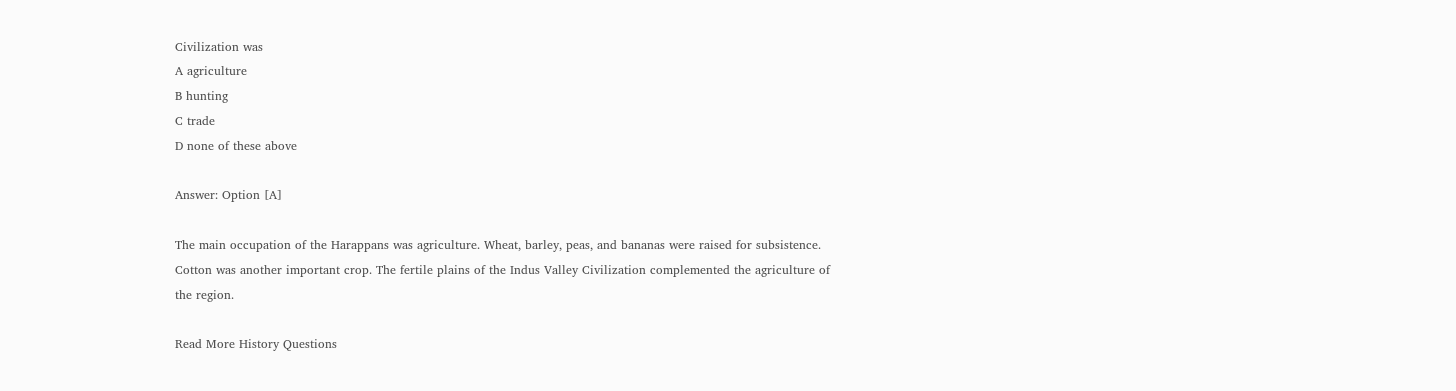Civilization was
A agriculture
B hunting
C trade
D none of these above

Answer: Option [A]

The main occupation of the Harappans was agriculture. Wheat, barley, peas, and bananas were raised for subsistence. Cotton was another important crop. The fertile plains of the Indus Valley Civilization complemented the agriculture of the region.

Read More History Questions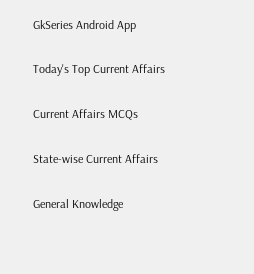GkSeries Android App

Today's Top Current Affairs

Current Affairs MCQs

State-wise Current Affairs

General Knowledge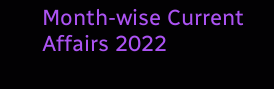Month-wise Current Affairs 2022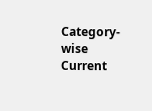Category-wise Current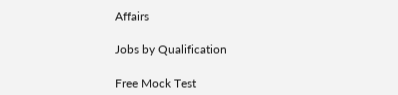Affairs

Jobs by Qualification

Free Mock Test